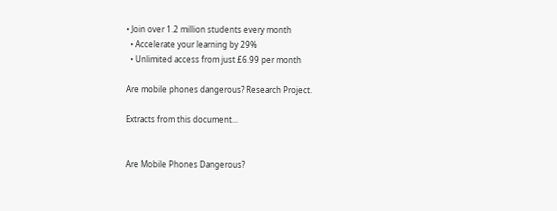• Join over 1.2 million students every month
  • Accelerate your learning by 29%
  • Unlimited access from just £6.99 per month

Are mobile phones dangerous? Research Project.

Extracts from this document...


Are Mobile Phones Dangerous?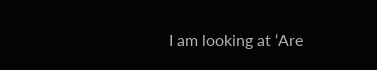I am looking at ‘Are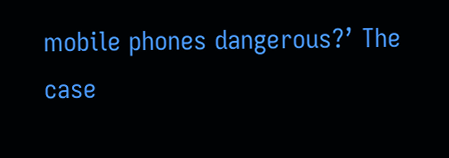mobile phones dangerous?’ The case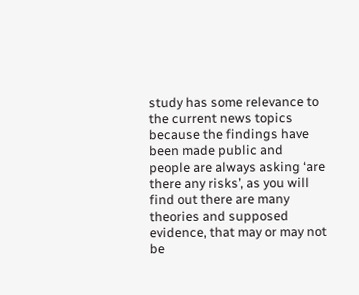study has some relevance to the current news topics because the findings have been made public and people are always asking ‘are there any risks’, as you will find out there are many theories and supposed evidence, that may or may not be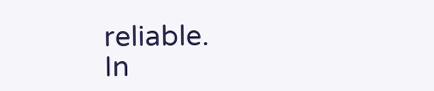reliable.                                                                                                        In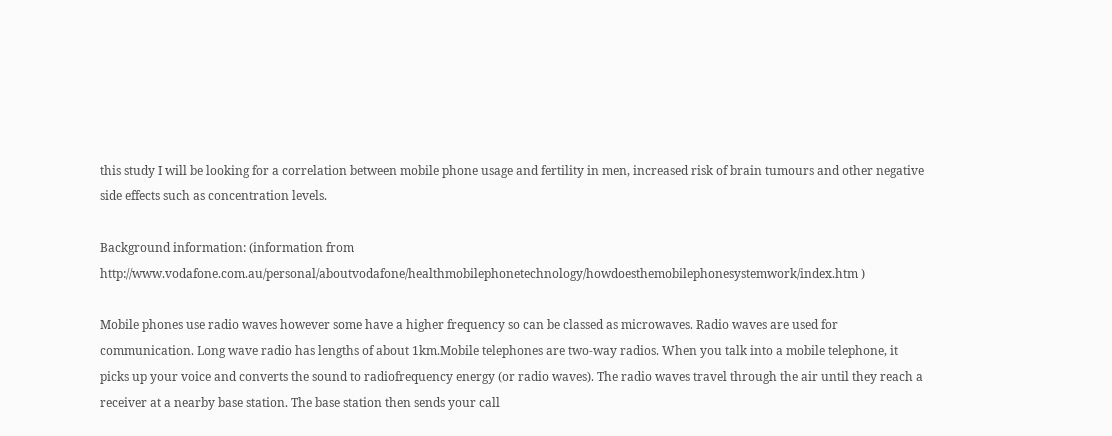this study I will be looking for a correlation between mobile phone usage and fertility in men, increased risk of brain tumours and other negative side effects such as concentration levels.

Background information: (information from http://www.vodafone.com.au/personal/aboutvodafone/healthmobilephonetechnology/howdoesthemobilephonesystemwork/index.htm )

Mobile phones use radio waves however some have a higher frequency so can be classed as microwaves. Radio waves are used for communication. Long wave radio has lengths of about 1km.Mobile telephones are two-way radios. When you talk into a mobile telephone, it picks up your voice and converts the sound to radiofrequency energy (or radio waves). The radio waves travel through the air until they reach a receiver at a nearby base station. The base station then sends your call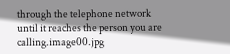through the telephone network until it reaches the person you are calling.image00.jpg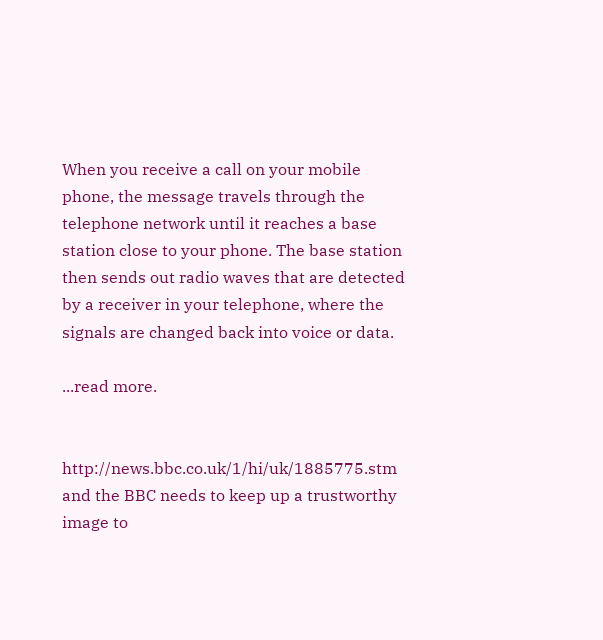When you receive a call on your mobile phone, the message travels through the telephone network until it reaches a base station close to your phone. The base station then sends out radio waves that are detected by a receiver in your telephone, where the signals are changed back into voice or data.

...read more.


http://news.bbc.co.uk/1/hi/uk/1885775.stm and the BBC needs to keep up a trustworthy image to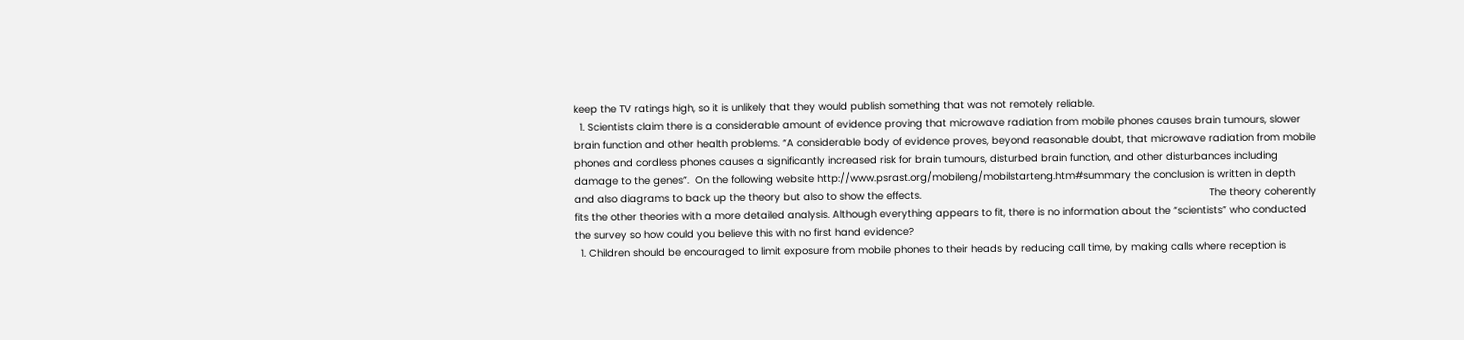keep the TV ratings high, so it is unlikely that they would publish something that was not remotely reliable.
  1. Scientists claim there is a considerable amount of evidence proving that microwave radiation from mobile phones causes brain tumours, slower brain function and other health problems. “A considerable body of evidence proves, beyond reasonable doubt, that microwave radiation from mobile phones and cordless phones causes a significantly increased risk for brain tumours, disturbed brain function, and other disturbances including damage to the genes”.  On the following website http://www.psrast.org/mobileng/mobilstarteng.htm#summary the conclusion is written in depth and also diagrams to back up the theory but also to show the effects.                                                                                                The theory coherently fits the other theories with a more detailed analysis. Although everything appears to fit, there is no information about the “scientists” who conducted the survey so how could you believe this with no first hand evidence?
  1. Children should be encouraged to limit exposure from mobile phones to their heads by reducing call time, by making calls where reception is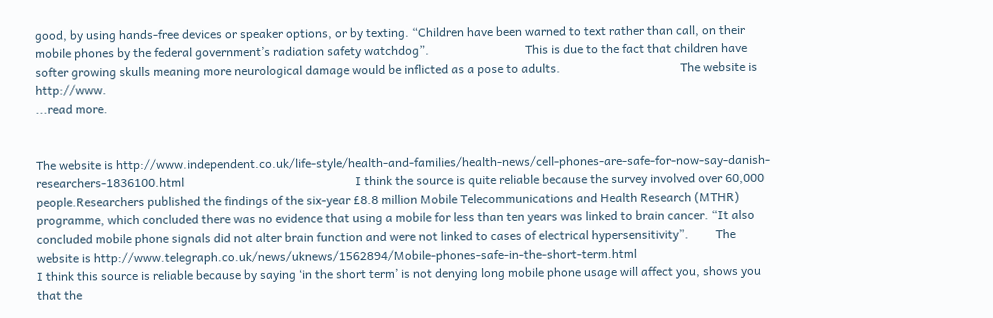good, by using hands-free devices or speaker options, or by texting. “Children have been warned to text rather than call, on their mobile phones by the federal government’s radiation safety watchdog”.                                This is due to the fact that children have softer growing skulls meaning more neurological damage would be inflicted as a pose to adults.                                        The website is http://www.
...read more.


The website is http://www.independent.co.uk/life-style/health-and-families/health-news/cell-phones-are-safe-for-now-say-danish-researchers-1836100.html                                                         I think the source is quite reliable because the survey involved over 60,000 people.Researchers published the findings of the six-year £8.8 million Mobile Telecommunications and Health Research (MTHR) programme, which concluded there was no evidence that using a mobile for less than ten years was linked to brain cancer. “It also concluded mobile phone signals did not alter brain function and were not linked to cases of electrical hypersensitivity”.         The website is http://www.telegraph.co.uk/news/uknews/1562894/Mobile-phones-safe-in-the-short-term.html                                                                                 I think this source is reliable because by saying ‘in the short term’ is not denying long mobile phone usage will affect you, shows you that the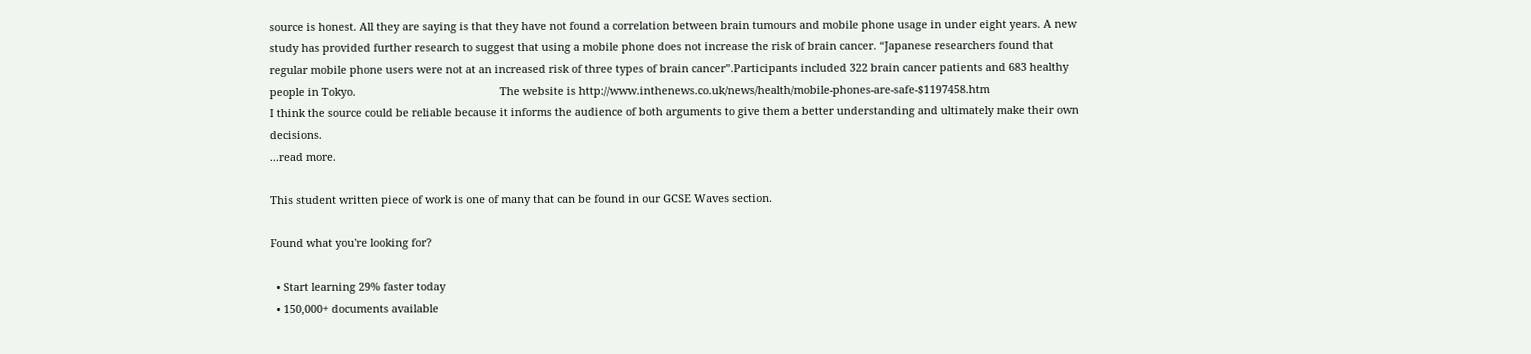source is honest. All they are saying is that they have not found a correlation between brain tumours and mobile phone usage in under eight years. A new study has provided further research to suggest that using a mobile phone does not increase the risk of brain cancer. “Japanese researchers found that regular mobile phone users were not at an increased risk of three types of brain cancer”.Participants included 322 brain cancer patients and 683 healthy people in Tokyo.                                                The website is http://www.inthenews.co.uk/news/health/mobile-phones-are-safe-$1197458.htm                                                                                         I think the source could be reliable because it informs the audience of both arguments to give them a better understanding and ultimately make their own decisions.
...read more.

This student written piece of work is one of many that can be found in our GCSE Waves section.

Found what you're looking for?

  • Start learning 29% faster today
  • 150,000+ documents available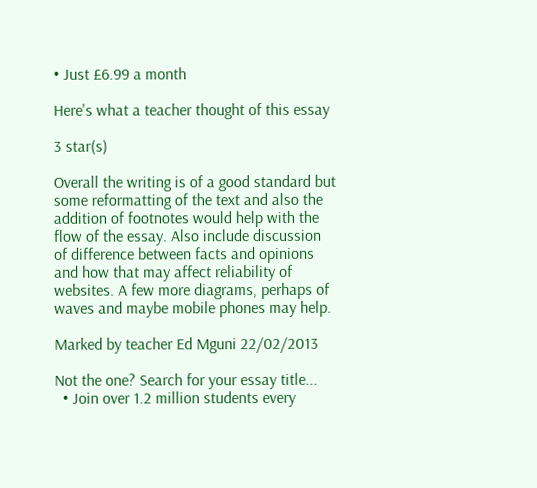• Just £6.99 a month

Here's what a teacher thought of this essay

3 star(s)

Overall the writing is of a good standard but some reformatting of the text and also the addition of footnotes would help with the flow of the essay. Also include discussion of difference between facts and opinions and how that may affect reliability of websites. A few more diagrams, perhaps of waves and maybe mobile phones may help.

Marked by teacher Ed Mguni 22/02/2013

Not the one? Search for your essay title...
  • Join over 1.2 million students every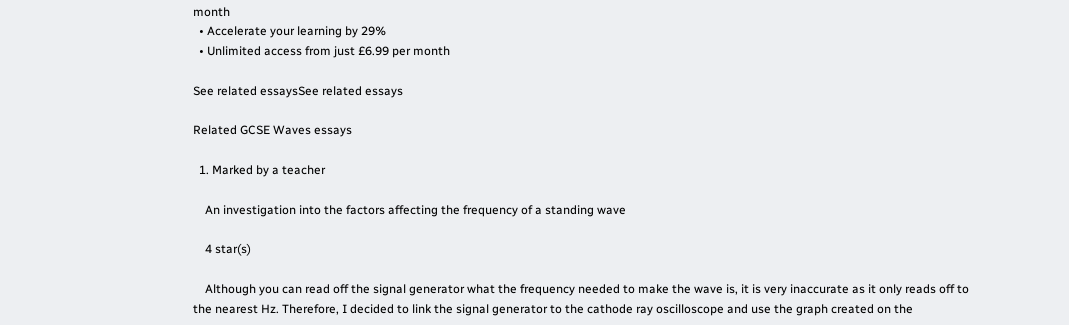month
  • Accelerate your learning by 29%
  • Unlimited access from just £6.99 per month

See related essaysSee related essays

Related GCSE Waves essays

  1. Marked by a teacher

    An investigation into the factors affecting the frequency of a standing wave

    4 star(s)

    Although you can read off the signal generator what the frequency needed to make the wave is, it is very inaccurate as it only reads off to the nearest Hz. Therefore, I decided to link the signal generator to the cathode ray oscilloscope and use the graph created on the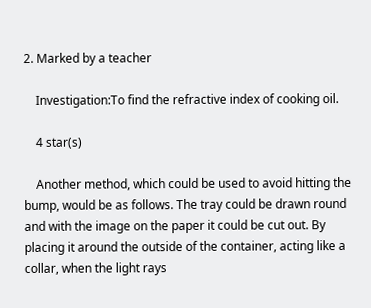2. Marked by a teacher

    Investigation:To find the refractive index of cooking oil.

    4 star(s)

    Another method, which could be used to avoid hitting the bump, would be as follows. The tray could be drawn round and with the image on the paper it could be cut out. By placing it around the outside of the container, acting like a collar, when the light rays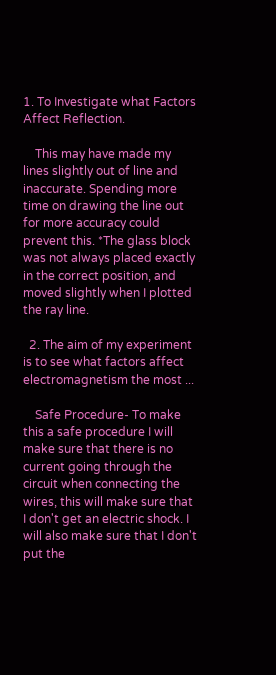1. To Investigate what Factors Affect Reflection.

    This may have made my lines slightly out of line and inaccurate. Spending more time on drawing the line out for more accuracy could prevent this. *The glass block was not always placed exactly in the correct position, and moved slightly when I plotted the ray line.

  2. The aim of my experiment is to see what factors affect electromagnetism the most ...

    Safe Procedure- To make this a safe procedure I will make sure that there is no current going through the circuit when connecting the wires, this will make sure that I don't get an electric shock. I will also make sure that I don't put the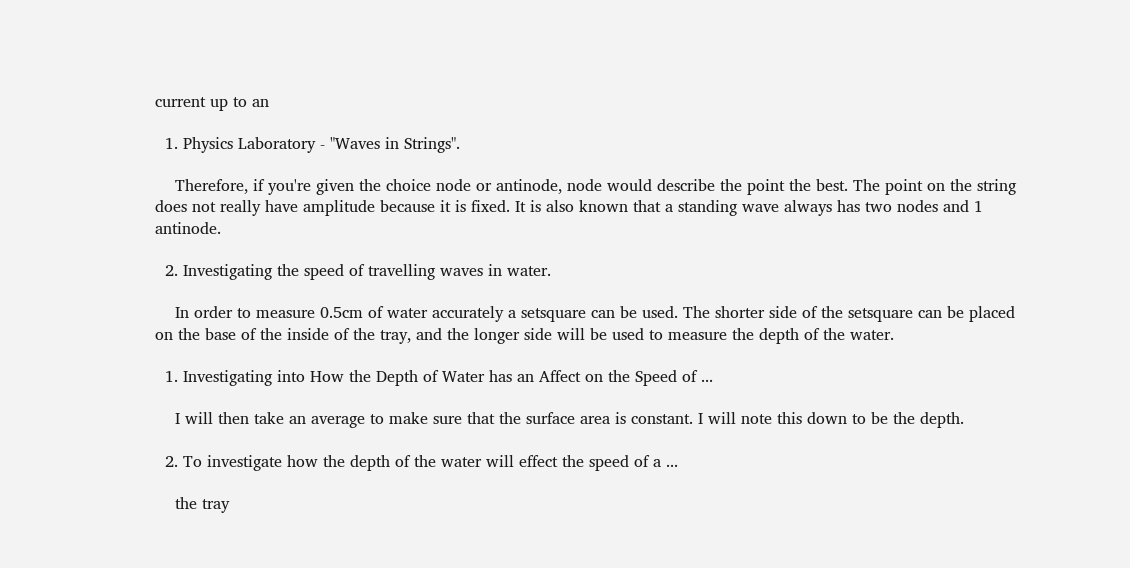current up to an

  1. Physics Laboratory - "Waves in Strings".

    Therefore, if you're given the choice node or antinode, node would describe the point the best. The point on the string does not really have amplitude because it is fixed. It is also known that a standing wave always has two nodes and 1 antinode.

  2. Investigating the speed of travelling waves in water.

    In order to measure 0.5cm of water accurately a setsquare can be used. The shorter side of the setsquare can be placed on the base of the inside of the tray, and the longer side will be used to measure the depth of the water.

  1. Investigating into How the Depth of Water has an Affect on the Speed of ...

    I will then take an average to make sure that the surface area is constant. I will note this down to be the depth.

  2. To investigate how the depth of the water will effect the speed of a ...

    the tray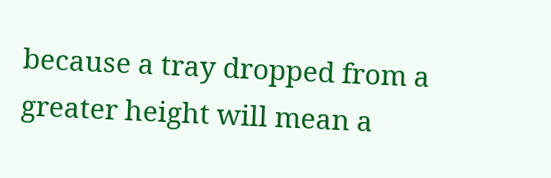because a tray dropped from a greater height will mean a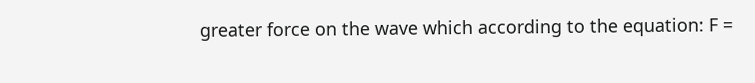greater force on the wave which according to the equation: F =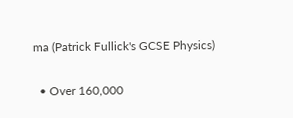ma (Patrick Fullick's GCSE Physics)

  • Over 160,000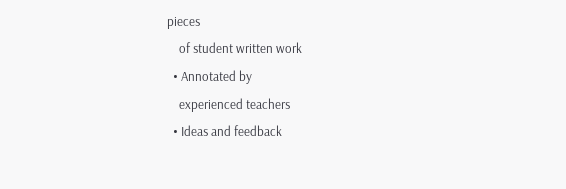pieces
    of student written work
  • Annotated by
    experienced teachers
  • Ideas and feedback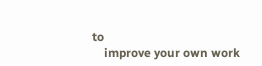to
    improve your own work